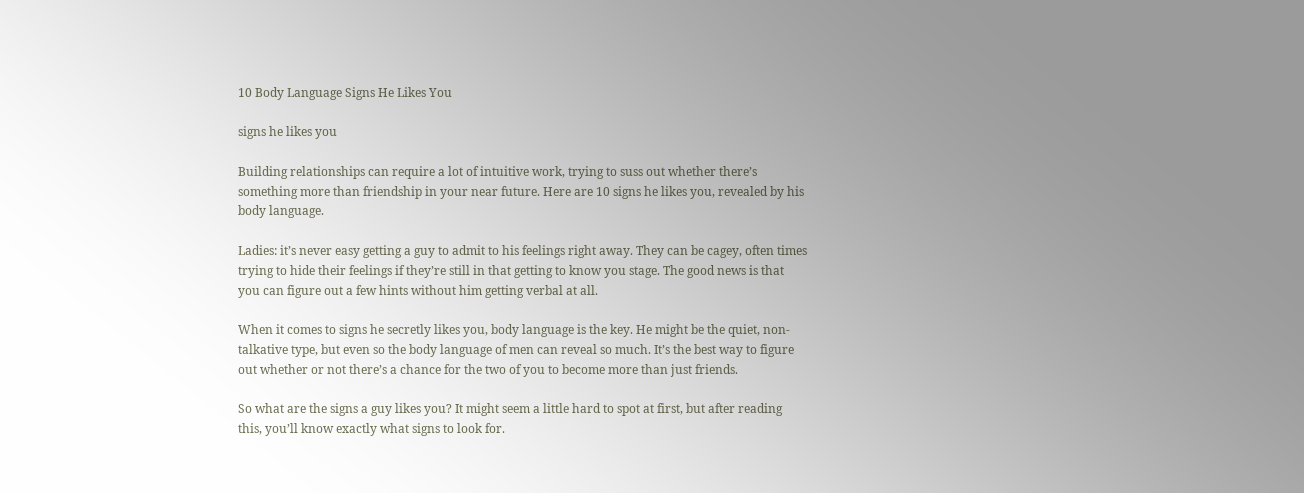10 Body Language Signs He Likes You

signs he likes you

Building relationships can require a lot of intuitive work, trying to suss out whether there’s something more than friendship in your near future. Here are 10 signs he likes you, revealed by his body language.

Ladies: it’s never easy getting a guy to admit to his feelings right away. They can be cagey, often times trying to hide their feelings if they’re still in that getting to know you stage. The good news is that you can figure out a few hints without him getting verbal at all.

When it comes to signs he secretly likes you, body language is the key. He might be the quiet, non-talkative type, but even so the body language of men can reveal so much. It’s the best way to figure out whether or not there’s a chance for the two of you to become more than just friends.

So what are the signs a guy likes you? It might seem a little hard to spot at first, but after reading this, you’ll know exactly what signs to look for.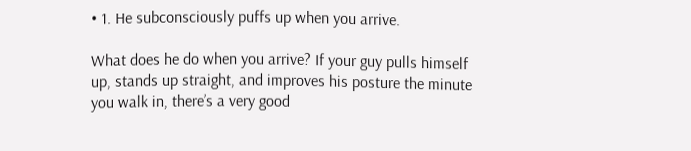• 1. He subconsciously puffs up when you arrive.

What does he do when you arrive? If your guy pulls himself up, stands up straight, and improves his posture the minute you walk in, there’s a very good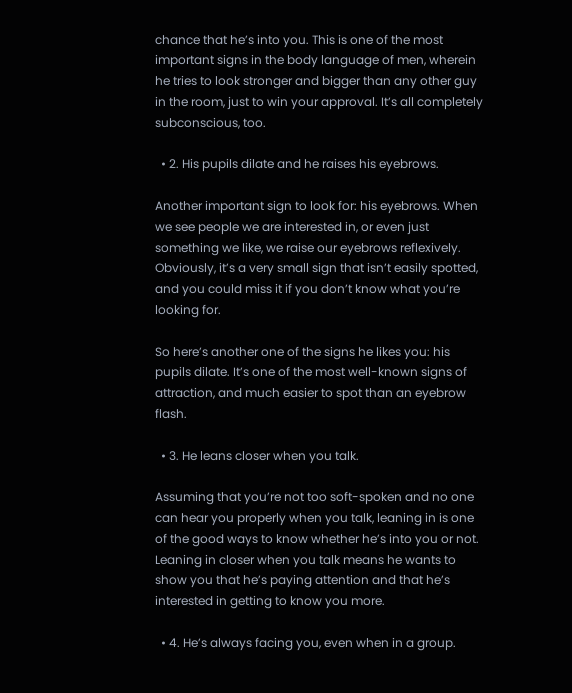chance that he’s into you. This is one of the most important signs in the body language of men, wherein he tries to look stronger and bigger than any other guy in the room, just to win your approval. It’s all completely subconscious, too.

  • 2. His pupils dilate and he raises his eyebrows.

Another important sign to look for: his eyebrows. When we see people we are interested in, or even just something we like, we raise our eyebrows reflexively. Obviously, it’s a very small sign that isn’t easily spotted, and you could miss it if you don’t know what you’re looking for.

So here’s another one of the signs he likes you: his pupils dilate. It’s one of the most well-known signs of attraction, and much easier to spot than an eyebrow flash.

  • 3. He leans closer when you talk.

Assuming that you’re not too soft-spoken and no one can hear you properly when you talk, leaning in is one of the good ways to know whether he’s into you or not. Leaning in closer when you talk means he wants to show you that he’s paying attention and that he’s interested in getting to know you more.

  • 4. He’s always facing you, even when in a group.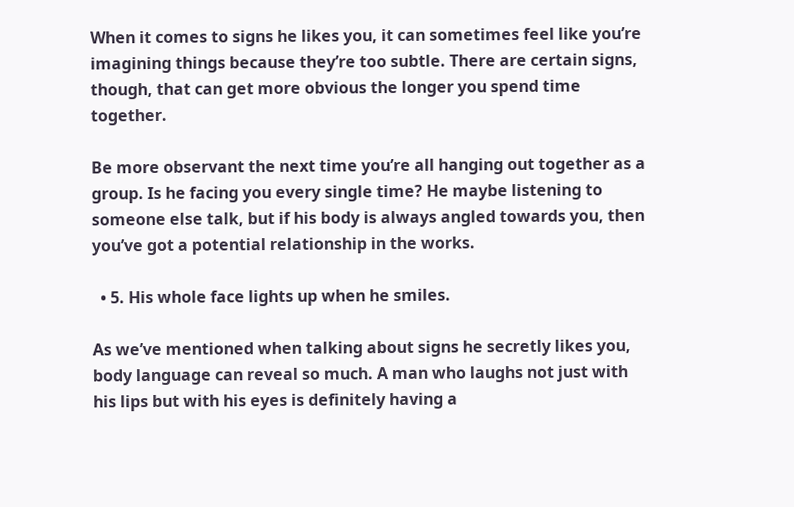When it comes to signs he likes you, it can sometimes feel like you’re imagining things because they’re too subtle. There are certain signs, though, that can get more obvious the longer you spend time together.

Be more observant the next time you’re all hanging out together as a group. Is he facing you every single time? He maybe listening to someone else talk, but if his body is always angled towards you, then you’ve got a potential relationship in the works.

  • 5. His whole face lights up when he smiles.

As we’ve mentioned when talking about signs he secretly likes you, body language can reveal so much. A man who laughs not just with his lips but with his eyes is definitely having a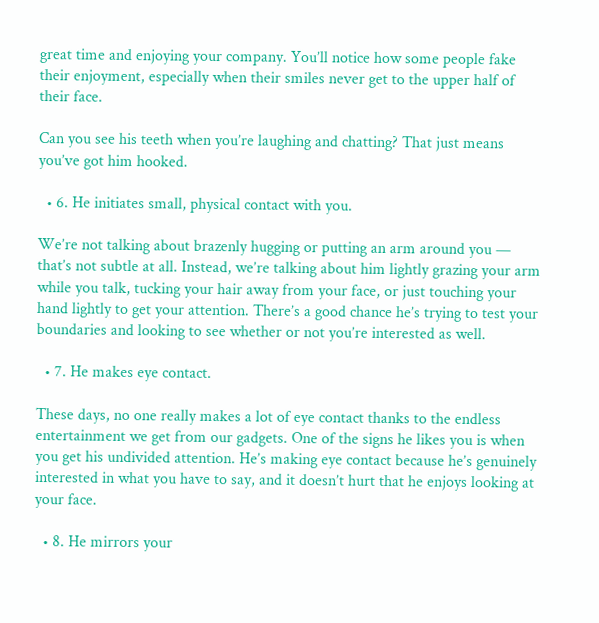great time and enjoying your company. You’ll notice how some people fake their enjoyment, especially when their smiles never get to the upper half of their face.

Can you see his teeth when you’re laughing and chatting? That just means you’ve got him hooked.

  • 6. He initiates small, physical contact with you.

We’re not talking about brazenly hugging or putting an arm around you — that’s not subtle at all. Instead, we’re talking about him lightly grazing your arm while you talk, tucking your hair away from your face, or just touching your hand lightly to get your attention. There’s a good chance he’s trying to test your boundaries and looking to see whether or not you’re interested as well.

  • 7. He makes eye contact.

These days, no one really makes a lot of eye contact thanks to the endless entertainment we get from our gadgets. One of the signs he likes you is when you get his undivided attention. He’s making eye contact because he’s genuinely interested in what you have to say, and it doesn’t hurt that he enjoys looking at your face.

  • 8. He mirrors your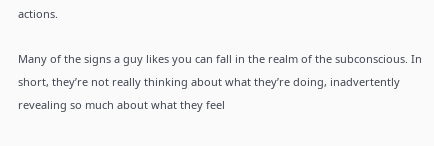actions.

Many of the signs a guy likes you can fall in the realm of the subconscious. In short, they’re not really thinking about what they’re doing, inadvertently revealing so much about what they feel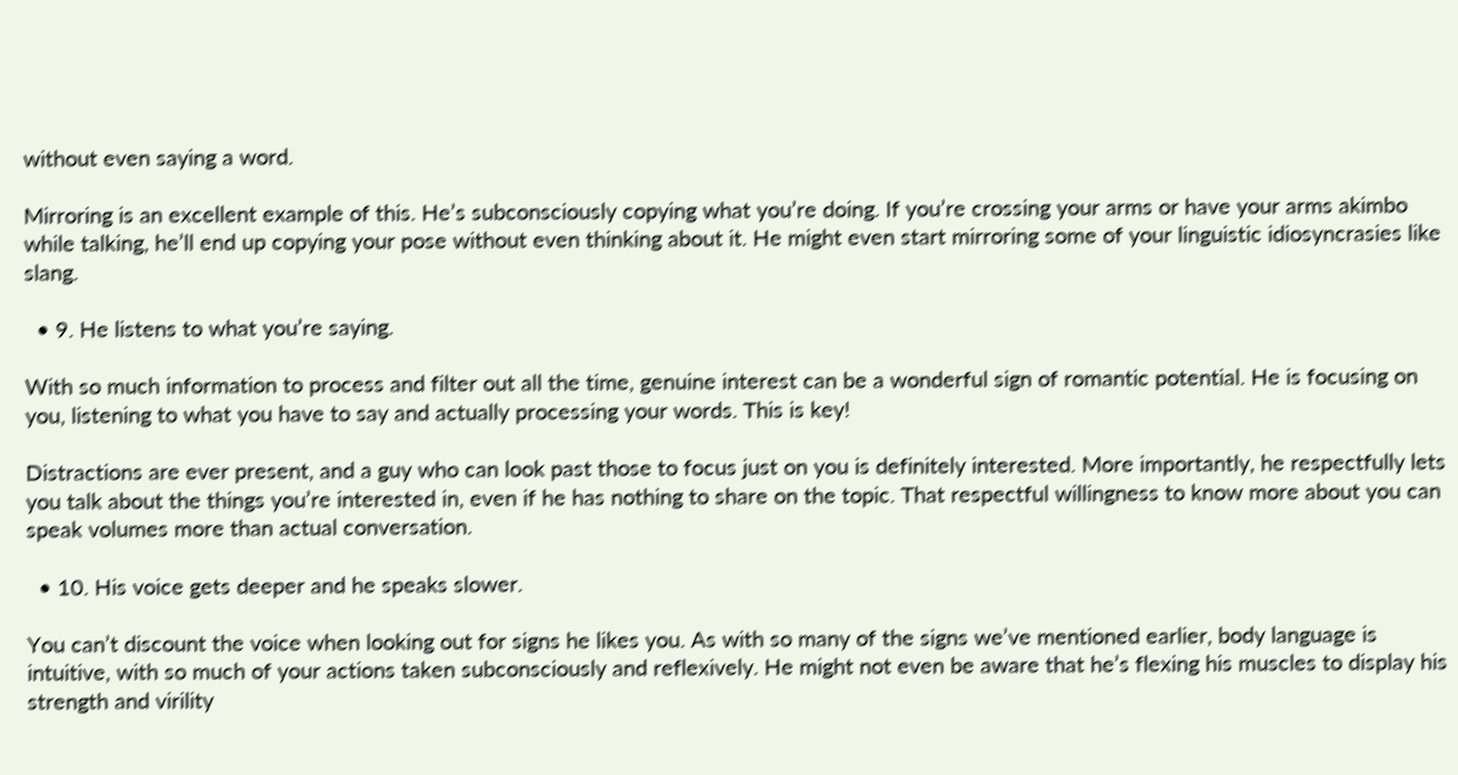without even saying a word.

Mirroring is an excellent example of this. He’s subconsciously copying what you’re doing. If you’re crossing your arms or have your arms akimbo while talking, he’ll end up copying your pose without even thinking about it. He might even start mirroring some of your linguistic idiosyncrasies like slang.

  • 9. He listens to what you’re saying.

With so much information to process and filter out all the time, genuine interest can be a wonderful sign of romantic potential. He is focusing on you, listening to what you have to say and actually processing your words. This is key!

Distractions are ever present, and a guy who can look past those to focus just on you is definitely interested. More importantly, he respectfully lets you talk about the things you’re interested in, even if he has nothing to share on the topic. That respectful willingness to know more about you can speak volumes more than actual conversation.

  • 10. His voice gets deeper and he speaks slower.

You can’t discount the voice when looking out for signs he likes you. As with so many of the signs we’ve mentioned earlier, body language is intuitive, with so much of your actions taken subconsciously and reflexively. He might not even be aware that he’s flexing his muscles to display his strength and virility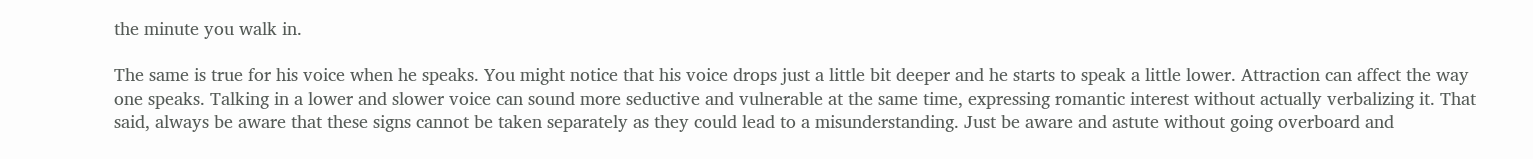the minute you walk in.

The same is true for his voice when he speaks. You might notice that his voice drops just a little bit deeper and he starts to speak a little lower. Attraction can affect the way one speaks. Talking in a lower and slower voice can sound more seductive and vulnerable at the same time, expressing romantic interest without actually verbalizing it. That said, always be aware that these signs cannot be taken separately as they could lead to a misunderstanding. Just be aware and astute without going overboard and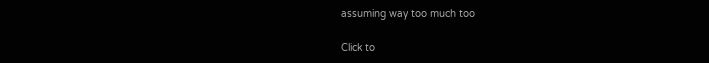assuming way too much too

Click to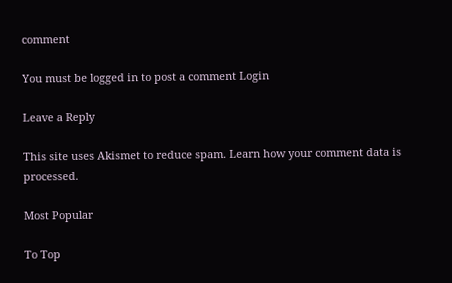comment

You must be logged in to post a comment Login

Leave a Reply

This site uses Akismet to reduce spam. Learn how your comment data is processed.

Most Popular

To Top